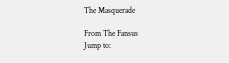The Masquerade

From The Fansus
Jump to: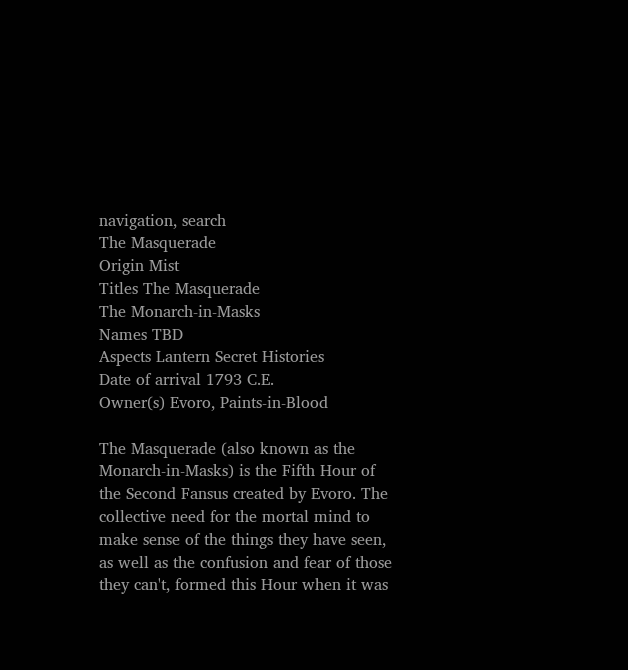navigation, search
The Masquerade
Origin Mist
Titles The Masquerade
The Monarch-in-Masks
Names TBD
Aspects Lantern Secret Histories
Date of arrival 1793 C.E.
Owner(s) Evoro, Paints-in-Blood

The Masquerade (also known as the Monarch-in-Masks) is the Fifth Hour of the Second Fansus created by Evoro. The collective need for the mortal mind to make sense of the things they have seen, as well as the confusion and fear of those they can't, formed this Hour when it was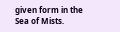given form in the Sea of Mists.